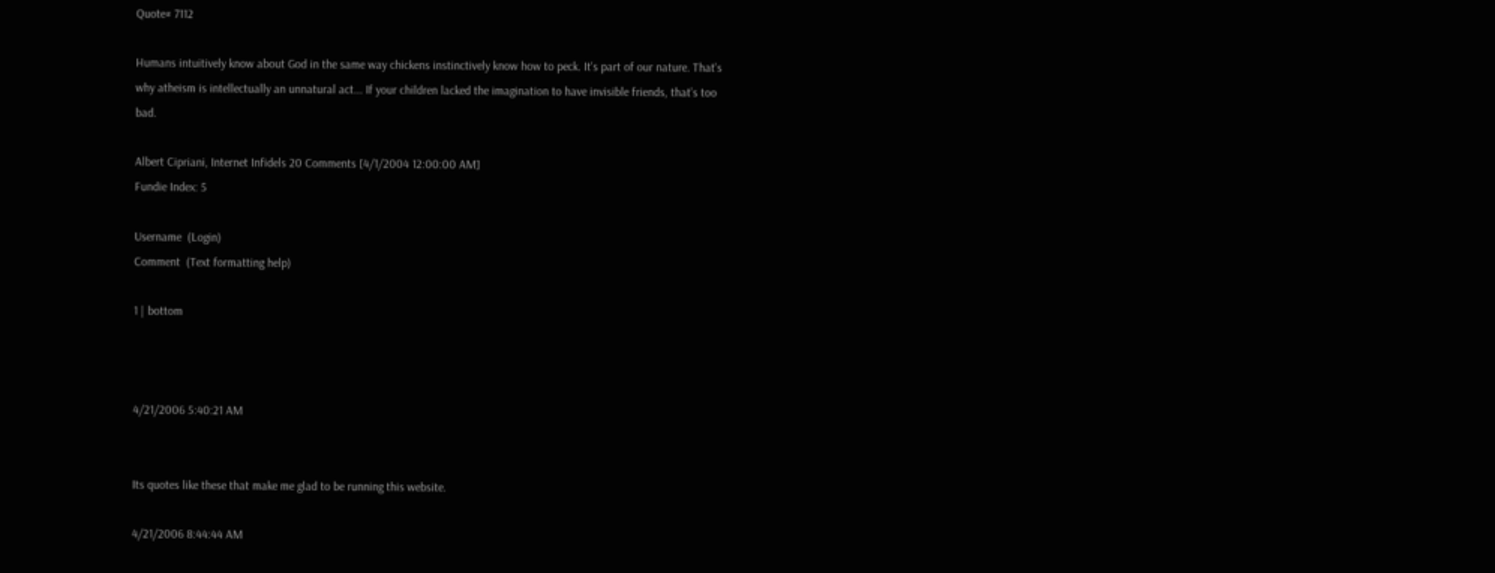Quote# 7112

Humans intuitively know about God in the same way chickens instinctively know how to peck. It's part of our nature. That's why atheism is intellectually an unnatural act... If your children lacked the imagination to have invisible friends, that’s too bad.

Albert Cipriani, Internet Infidels 20 Comments [4/1/2004 12:00:00 AM]
Fundie Index: 5

Username  (Login)
Comment  (Text formatting help)

1 | bottom



4/21/2006 5:40:21 AM


Its quotes like these that make me glad to be running this website.

4/21/2006 8:44:44 AM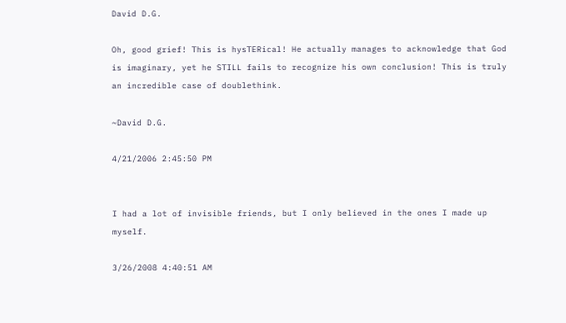David D.G.

Oh, good grief! This is hysTERical! He actually manages to acknowledge that God is imaginary, yet he STILL fails to recognize his own conclusion! This is truly an incredible case of doublethink.

~David D.G.

4/21/2006 2:45:50 PM


I had a lot of invisible friends, but I only believed in the ones I made up myself.

3/26/2008 4:40:51 AM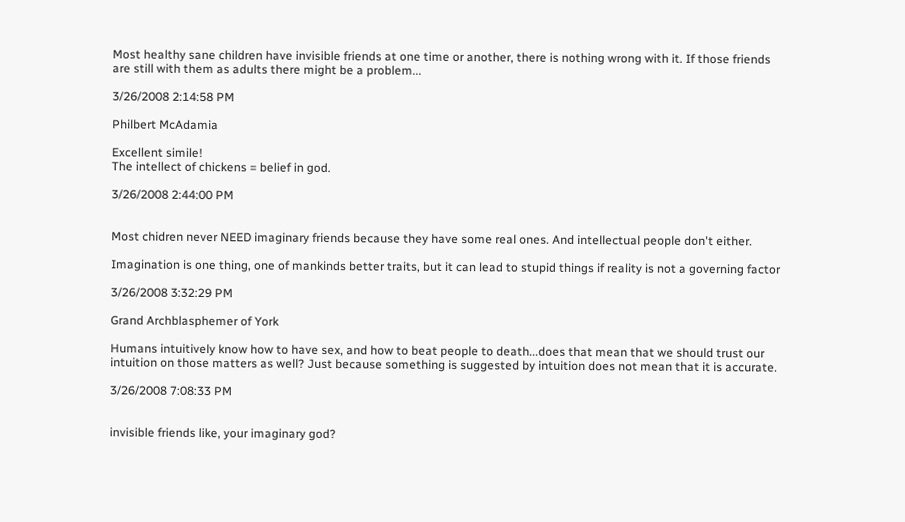Most healthy sane children have invisible friends at one time or another, there is nothing wrong with it. If those friends are still with them as adults there might be a problem...

3/26/2008 2:14:58 PM

Philbert McAdamia

Excellent simile!
The intellect of chickens = belief in god.

3/26/2008 2:44:00 PM


Most chidren never NEED imaginary friends because they have some real ones. And intellectual people don't either.

Imagination is one thing, one of mankinds better traits, but it can lead to stupid things if reality is not a governing factor

3/26/2008 3:32:29 PM

Grand Archblasphemer of York

Humans intuitively know how to have sex, and how to beat people to death...does that mean that we should trust our intuition on those matters as well? Just because something is suggested by intuition does not mean that it is accurate.

3/26/2008 7:08:33 PM


invisible friends like, your imaginary god?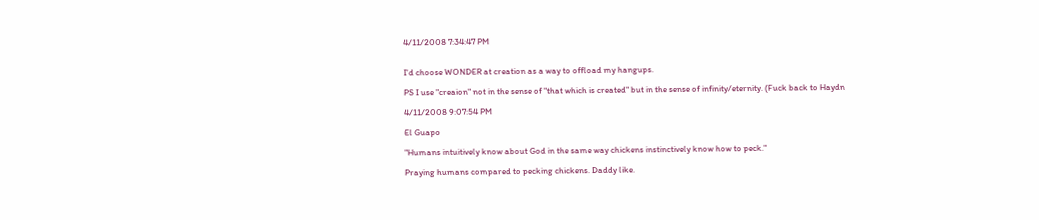4/11/2008 7:34:47 PM


I'd choose WONDER at creation as a way to offload my hangups.

PS I use "creaion" not in the sense of "that which is created" but in the sense of infinity/eternity. (Fuck back to Haydn

4/11/2008 9:07:54 PM

El Guapo

"Humans intuitively know about God in the same way chickens instinctively know how to peck."

Praying humans compared to pecking chickens. Daddy like.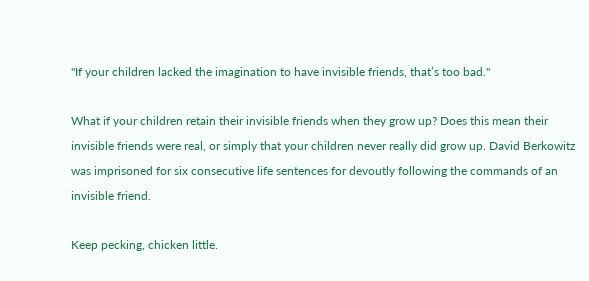"If your children lacked the imagination to have invisible friends, that’s too bad."

What if your children retain their invisible friends when they grow up? Does this mean their invisible friends were real, or simply that your children never really did grow up. David Berkowitz was imprisoned for six consecutive life sentences for devoutly following the commands of an invisible friend.

Keep pecking, chicken little.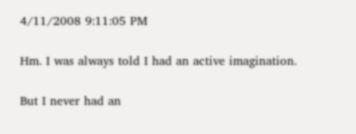4/11/2008 9:11:05 PM

Hm. I was always told I had an active imagination.

But I never had an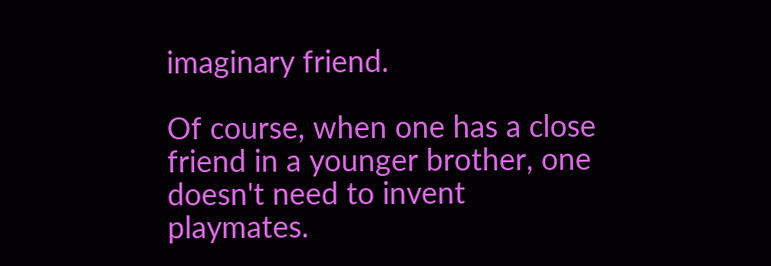imaginary friend.

Of course, when one has a close friend in a younger brother, one doesn't need to invent playmates.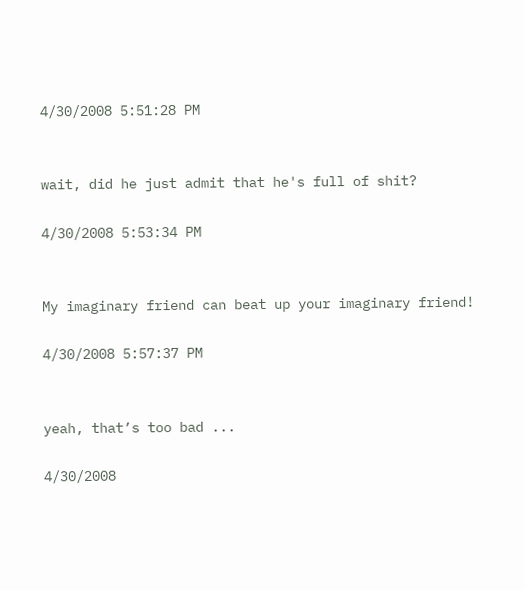4/30/2008 5:51:28 PM


wait, did he just admit that he's full of shit?

4/30/2008 5:53:34 PM


My imaginary friend can beat up your imaginary friend!

4/30/2008 5:57:37 PM


yeah, that’s too bad ...

4/30/2008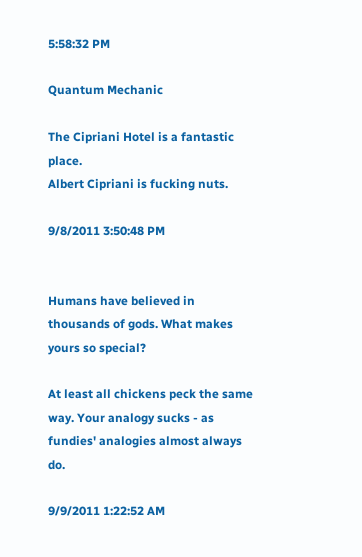5:58:32 PM

Quantum Mechanic

The Cipriani Hotel is a fantastic place.
Albert Cipriani is fucking nuts.

9/8/2011 3:50:48 PM


Humans have believed in thousands of gods. What makes yours so special?

At least all chickens peck the same way. Your analogy sucks - as fundies' analogies almost always do.

9/9/2011 1:22:52 AM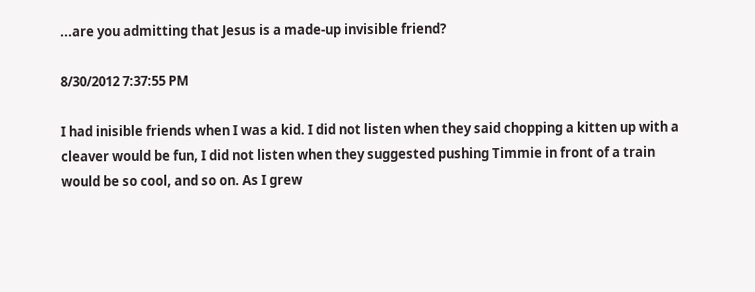...are you admitting that Jesus is a made-up invisible friend?

8/30/2012 7:37:55 PM

I had inisible friends when I was a kid. I did not listen when they said chopping a kitten up with a cleaver would be fun, I did not listen when they suggested pushing Timmie in front of a train would be so cool, and so on. As I grew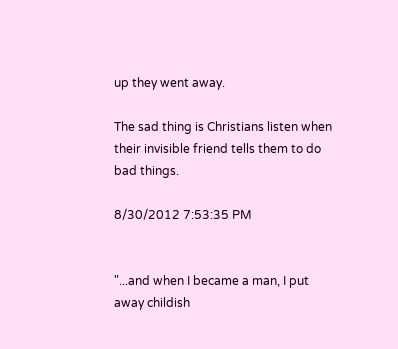up they went away.

The sad thing is Christians listen when their invisible friend tells them to do bad things.

8/30/2012 7:53:35 PM


"...and when I became a man, I put away childish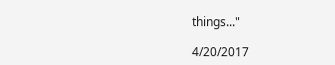things..."

4/20/2017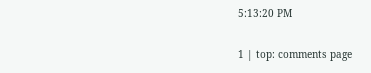5:13:20 PM

1 | top: comments page